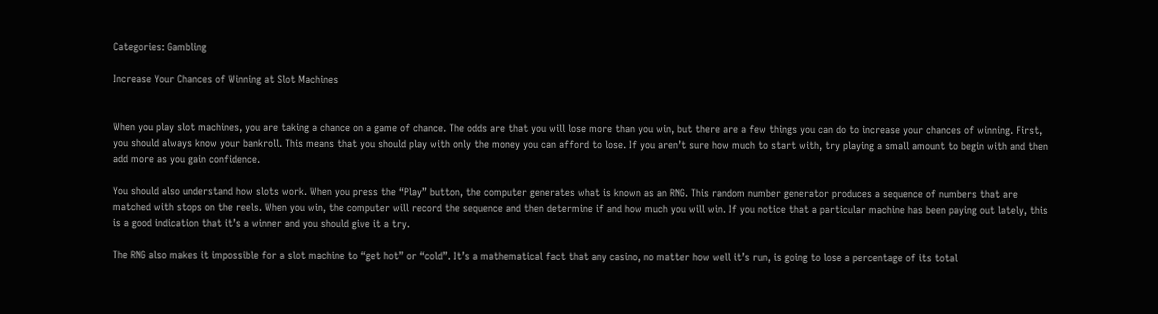Categories: Gambling

Increase Your Chances of Winning at Slot Machines


When you play slot machines, you are taking a chance on a game of chance. The odds are that you will lose more than you win, but there are a few things you can do to increase your chances of winning. First, you should always know your bankroll. This means that you should play with only the money you can afford to lose. If you aren’t sure how much to start with, try playing a small amount to begin with and then add more as you gain confidence.

You should also understand how slots work. When you press the “Play” button, the computer generates what is known as an RNG. This random number generator produces a sequence of numbers that are matched with stops on the reels. When you win, the computer will record the sequence and then determine if and how much you will win. If you notice that a particular machine has been paying out lately, this is a good indication that it’s a winner and you should give it a try.

The RNG also makes it impossible for a slot machine to “get hot” or “cold”. It’s a mathematical fact that any casino, no matter how well it’s run, is going to lose a percentage of its total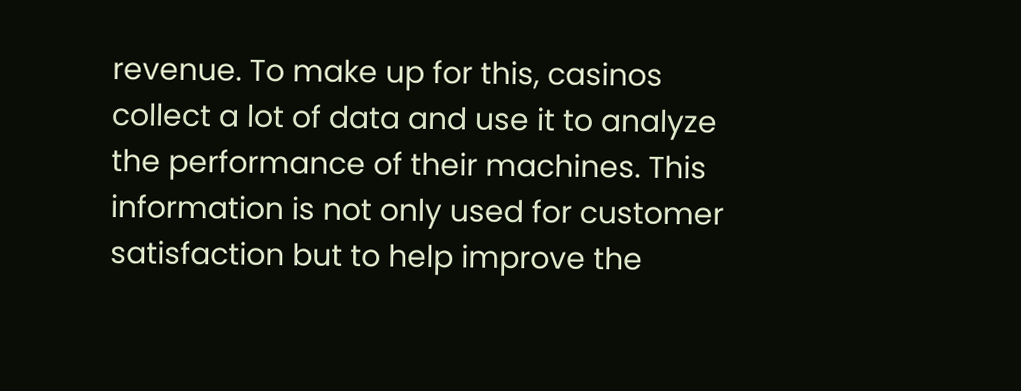revenue. To make up for this, casinos collect a lot of data and use it to analyze the performance of their machines. This information is not only used for customer satisfaction but to help improve the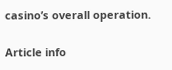casino’s overall operation.

Article info